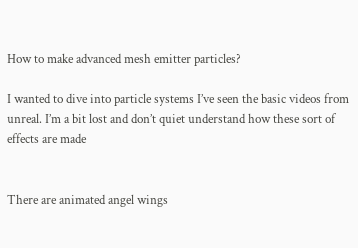How to make advanced mesh emitter particles?

I wanted to dive into particle systems I’ve seen the basic videos from unreal. I’m a bit lost and don’t quiet understand how these sort of effects are made


There are animated angel wings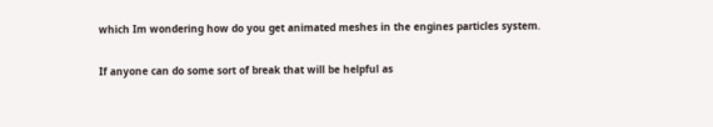which Im wondering how do you get animated meshes in the engines particles system.

If anyone can do some sort of break that will be helpful as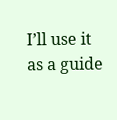I’ll use it as a guide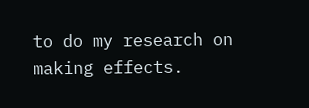to do my research on making effects.